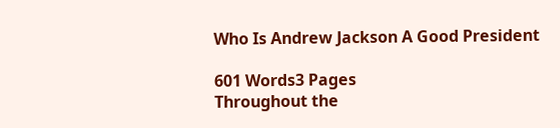Who Is Andrew Jackson A Good President

601 Words3 Pages
Throughout the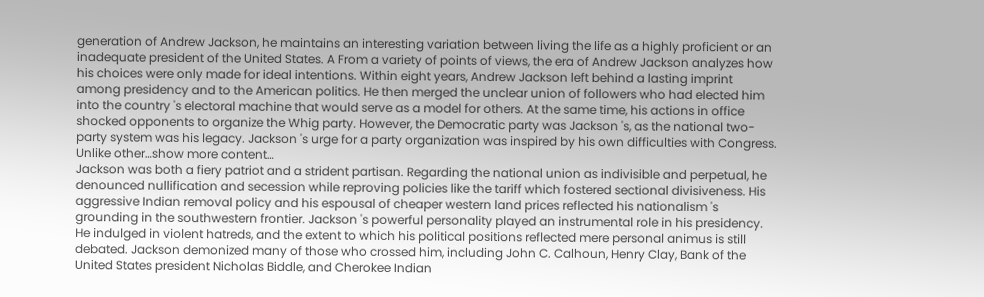generation of Andrew Jackson, he maintains an interesting variation between living the life as a highly proficient or an inadequate president of the United States. A From a variety of points of views, the era of Andrew Jackson analyzes how his choices were only made for ideal intentions. Within eight years, Andrew Jackson left behind a lasting imprint among presidency and to the American politics. He then merged the unclear union of followers who had elected him into the country 's electoral machine that would serve as a model for others. At the same time, his actions in office shocked opponents to organize the Whig party. However, the Democratic party was Jackson 's, as the national two-party system was his legacy. Jackson 's urge for a party organization was inspired by his own difficulties with Congress. Unlike other…show more content…
Jackson was both a fiery patriot and a strident partisan. Regarding the national union as indivisible and perpetual, he denounced nullification and secession while reproving policies like the tariff which fostered sectional divisiveness. His aggressive Indian removal policy and his espousal of cheaper western land prices reflected his nationalism 's grounding in the southwestern frontier. Jackson 's powerful personality played an instrumental role in his presidency. He indulged in violent hatreds, and the extent to which his political positions reflected mere personal animus is still debated. Jackson demonized many of those who crossed him, including John C. Calhoun, Henry Clay, Bank of the United States president Nicholas Biddle, and Cherokee Indian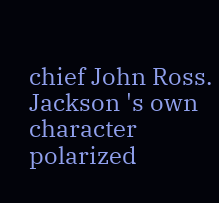chief John Ross. Jackson 's own character polarized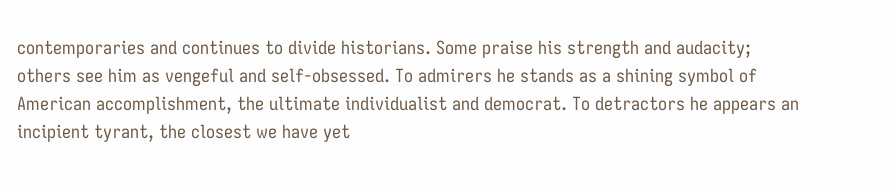contemporaries and continues to divide historians. Some praise his strength and audacity; others see him as vengeful and self-obsessed. To admirers he stands as a shining symbol of American accomplishment, the ultimate individualist and democrat. To detractors he appears an incipient tyrant, the closest we have yet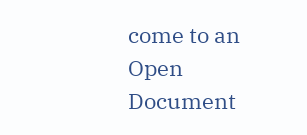come to an
Open Document